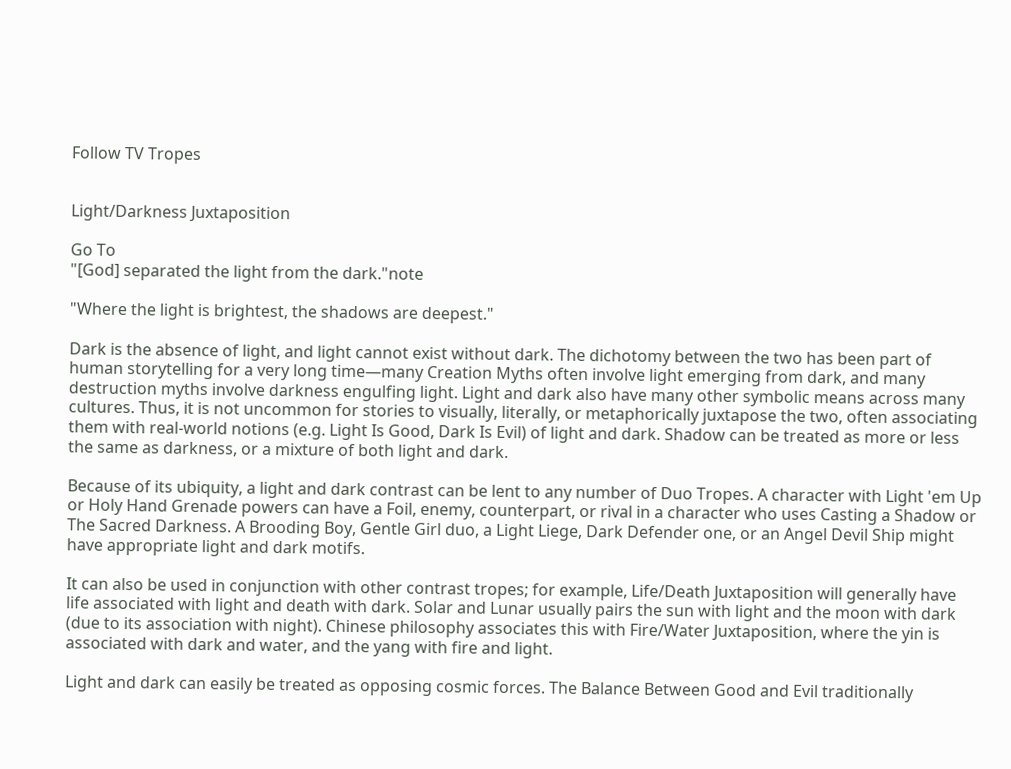Follow TV Tropes


Light/Darkness Juxtaposition

Go To
"[God] separated the light from the dark."note

"Where the light is brightest, the shadows are deepest."

Dark is the absence of light, and light cannot exist without dark. The dichotomy between the two has been part of human storytelling for a very long time—many Creation Myths often involve light emerging from dark, and many destruction myths involve darkness engulfing light. Light and dark also have many other symbolic means across many cultures. Thus, it is not uncommon for stories to visually, literally, or metaphorically juxtapose the two, often associating them with real-world notions (e.g. Light Is Good, Dark Is Evil) of light and dark. Shadow can be treated as more or less the same as darkness, or a mixture of both light and dark.

Because of its ubiquity, a light and dark contrast can be lent to any number of Duo Tropes. A character with Light 'em Up or Holy Hand Grenade powers can have a Foil, enemy, counterpart, or rival in a character who uses Casting a Shadow or The Sacred Darkness. A Brooding Boy, Gentle Girl duo, a Light Liege, Dark Defender one, or an Angel Devil Ship might have appropriate light and dark motifs.

It can also be used in conjunction with other contrast tropes; for example, Life/Death Juxtaposition will generally have life associated with light and death with dark. Solar and Lunar usually pairs the sun with light and the moon with dark (due to its association with night). Chinese philosophy associates this with Fire/Water Juxtaposition, where the yin is associated with dark and water, and the yang with fire and light.

Light and dark can easily be treated as opposing cosmic forces. The Balance Between Good and Evil traditionally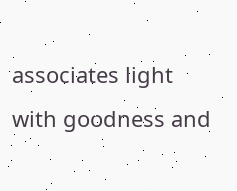associates light with goodness and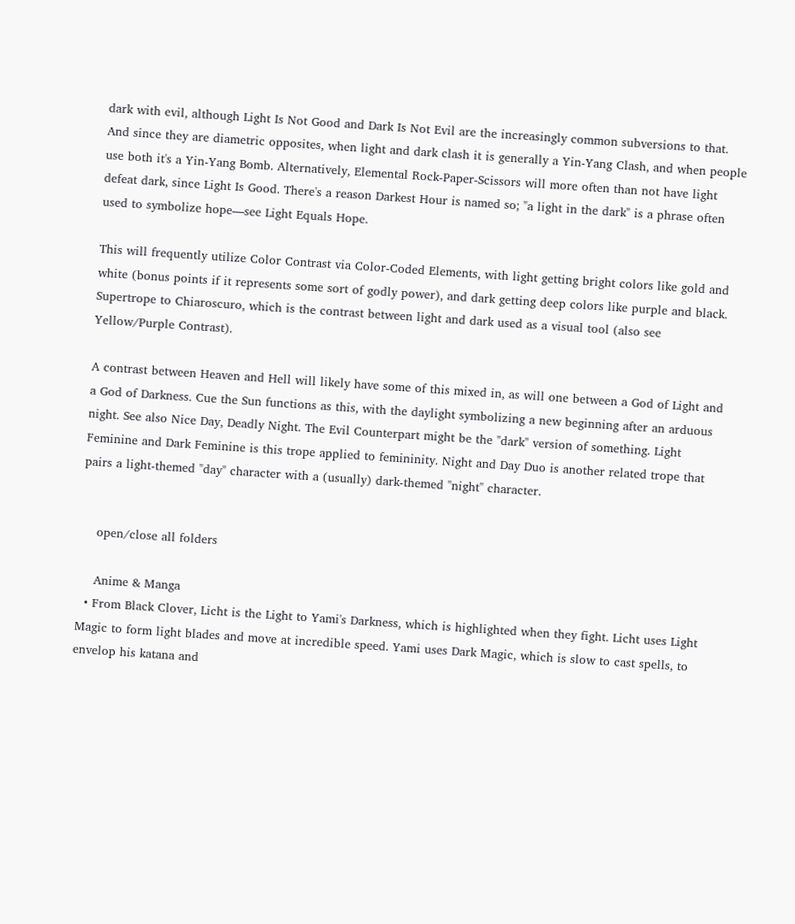dark with evil, although Light Is Not Good and Dark Is Not Evil are the increasingly common subversions to that. And since they are diametric opposites, when light and dark clash it is generally a Yin-Yang Clash, and when people use both it's a Yin-Yang Bomb. Alternatively, Elemental Rock-Paper-Scissors will more often than not have light defeat dark, since Light Is Good. There's a reason Darkest Hour is named so; "a light in the dark" is a phrase often used to symbolize hope—see Light Equals Hope.

This will frequently utilize Color Contrast via Color-Coded Elements, with light getting bright colors like gold and white (bonus points if it represents some sort of godly power), and dark getting deep colors like purple and black. Supertrope to Chiaroscuro, which is the contrast between light and dark used as a visual tool (also see Yellow/Purple Contrast).

A contrast between Heaven and Hell will likely have some of this mixed in, as will one between a God of Light and a God of Darkness. Cue the Sun functions as this, with the daylight symbolizing a new beginning after an arduous night. See also Nice Day, Deadly Night. The Evil Counterpart might be the "dark" version of something. Light Feminine and Dark Feminine is this trope applied to femininity. Night and Day Duo is another related trope that pairs a light-themed "day" character with a (usually) dark-themed "night" character.


    open/close all folders

    Anime & Manga
  • From Black Clover, Licht is the Light to Yami's Darkness, which is highlighted when they fight. Licht uses Light Magic to form light blades and move at incredible speed. Yami uses Dark Magic, which is slow to cast spells, to envelop his katana and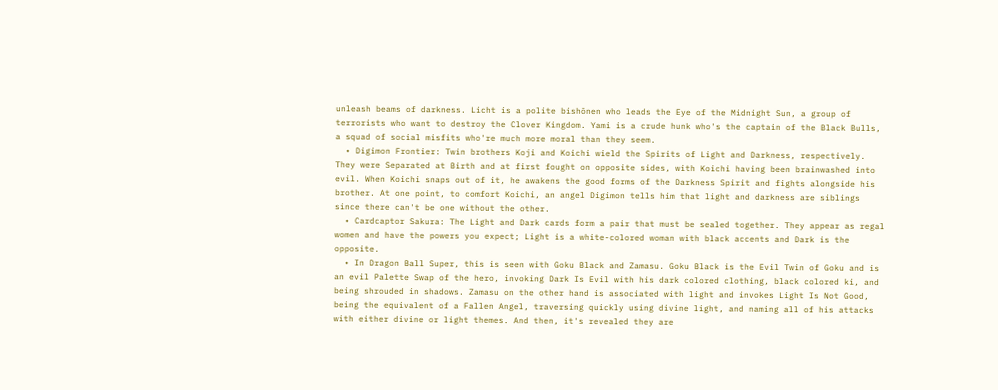unleash beams of darkness. Licht is a polite bishōnen who leads the Eye of the Midnight Sun, a group of terrorists who want to destroy the Clover Kingdom. Yami is a crude hunk who's the captain of the Black Bulls, a squad of social misfits who're much more moral than they seem.
  • Digimon Frontier: Twin brothers Koji and Koichi wield the Spirits of Light and Darkness, respectively. They were Separated at Birth and at first fought on opposite sides, with Koichi having been brainwashed into evil. When Koichi snaps out of it, he awakens the good forms of the Darkness Spirit and fights alongside his brother. At one point, to comfort Koichi, an angel Digimon tells him that light and darkness are siblings since there can't be one without the other.
  • Cardcaptor Sakura: The Light and Dark cards form a pair that must be sealed together. They appear as regal women and have the powers you expect; Light is a white-colored woman with black accents and Dark is the opposite.
  • In Dragon Ball Super, this is seen with Goku Black and Zamasu. Goku Black is the Evil Twin of Goku and is an evil Palette Swap of the hero, invoking Dark Is Evil with his dark colored clothing, black colored ki, and being shrouded in shadows. Zamasu on the other hand is associated with light and invokes Light Is Not Good, being the equivalent of a Fallen Angel, traversing quickly using divine light, and naming all of his attacks with either divine or light themes. And then, it's revealed they are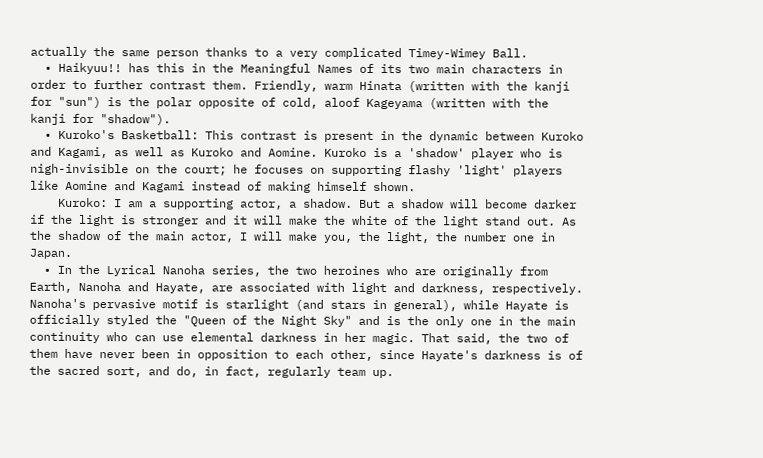actually the same person thanks to a very complicated Timey-Wimey Ball.
  • Haikyuu!! has this in the Meaningful Names of its two main characters in order to further contrast them. Friendly, warm Hinata (written with the kanji for "sun") is the polar opposite of cold, aloof Kageyama (written with the kanji for "shadow").
  • Kuroko's Basketball: This contrast is present in the dynamic between Kuroko and Kagami, as well as Kuroko and Aomine. Kuroko is a 'shadow' player who is nigh-invisible on the court; he focuses on supporting flashy 'light' players like Aomine and Kagami instead of making himself shown.
    Kuroko: I am a supporting actor, a shadow. But a shadow will become darker if the light is stronger and it will make the white of the light stand out. As the shadow of the main actor, I will make you, the light, the number one in Japan.
  • In the Lyrical Nanoha series, the two heroines who are originally from Earth, Nanoha and Hayate, are associated with light and darkness, respectively. Nanoha's pervasive motif is starlight (and stars in general), while Hayate is officially styled the "Queen of the Night Sky" and is the only one in the main continuity who can use elemental darkness in her magic. That said, the two of them have never been in opposition to each other, since Hayate's darkness is of the sacred sort, and do, in fact, regularly team up.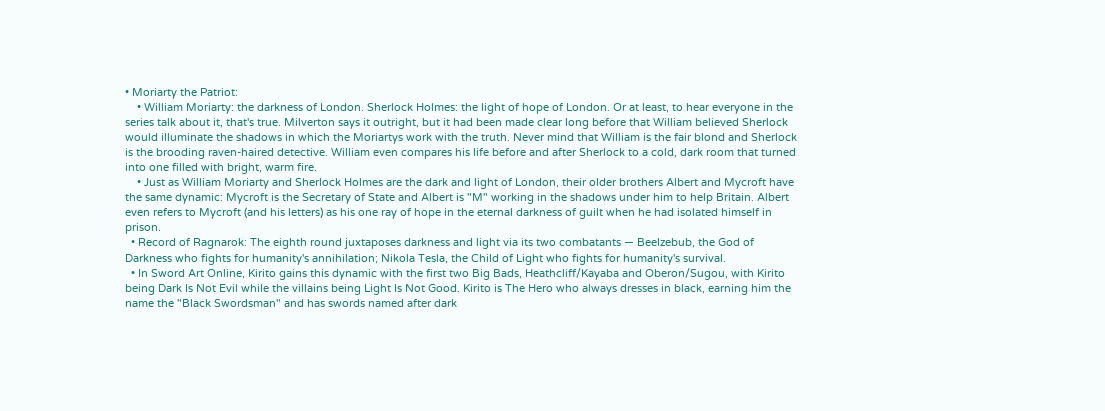• Moriarty the Patriot:
    • William Moriarty: the darkness of London. Sherlock Holmes: the light of hope of London. Or at least, to hear everyone in the series talk about it, that's true. Milverton says it outright, but it had been made clear long before that William believed Sherlock would illuminate the shadows in which the Moriartys work with the truth. Never mind that William is the fair blond and Sherlock is the brooding raven-haired detective. William even compares his life before and after Sherlock to a cold, dark room that turned into one filled with bright, warm fire.
    • Just as William Moriarty and Sherlock Holmes are the dark and light of London, their older brothers Albert and Mycroft have the same dynamic: Mycroft is the Secretary of State and Albert is "M" working in the shadows under him to help Britain. Albert even refers to Mycroft (and his letters) as his one ray of hope in the eternal darkness of guilt when he had isolated himself in prison.
  • Record of Ragnarok: The eighth round juxtaposes darkness and light via its two combatants — Beelzebub, the God of Darkness who fights for humanity's annihilation; Nikola Tesla, the Child of Light who fights for humanity's survival.
  • In Sword Art Online, Kirito gains this dynamic with the first two Big Bads, Heathcliff/Kayaba and Oberon/Sugou, with Kirito being Dark Is Not Evil while the villains being Light Is Not Good. Kirito is The Hero who always dresses in black, earning him the name the "Black Swordsman" and has swords named after dark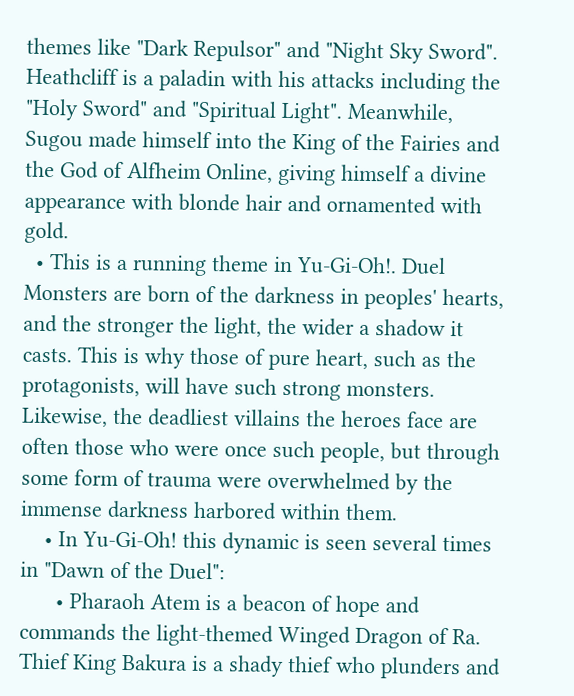themes like "Dark Repulsor" and "Night Sky Sword". Heathcliff is a paladin with his attacks including the "Holy Sword" and "Spiritual Light". Meanwhile, Sugou made himself into the King of the Fairies and the God of Alfheim Online, giving himself a divine appearance with blonde hair and ornamented with gold.
  • This is a running theme in Yu-Gi-Oh!. Duel Monsters are born of the darkness in peoples' hearts, and the stronger the light, the wider a shadow it casts. This is why those of pure heart, such as the protagonists, will have such strong monsters. Likewise, the deadliest villains the heroes face are often those who were once such people, but through some form of trauma were overwhelmed by the immense darkness harbored within them.
    • In Yu-Gi-Oh! this dynamic is seen several times in "Dawn of the Duel":
      • Pharaoh Atem is a beacon of hope and commands the light-themed Winged Dragon of Ra. Thief King Bakura is a shady thief who plunders and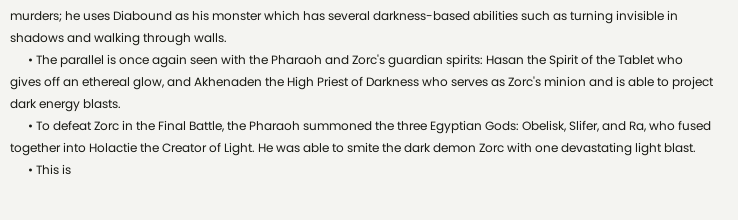murders; he uses Diabound as his monster which has several darkness-based abilities such as turning invisible in shadows and walking through walls.
      • The parallel is once again seen with the Pharaoh and Zorc's guardian spirits: Hasan the Spirit of the Tablet who gives off an ethereal glow, and Akhenaden the High Priest of Darkness who serves as Zorc's minion and is able to project dark energy blasts.
      • To defeat Zorc in the Final Battle, the Pharaoh summoned the three Egyptian Gods: Obelisk, Slifer, and Ra, who fused together into Holactie the Creator of Light. He was able to smite the dark demon Zorc with one devastating light blast.
      • This is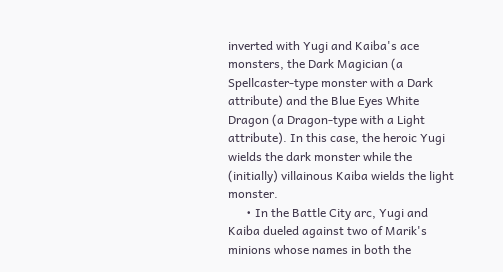inverted with Yugi and Kaiba's ace monsters, the Dark Magician (a Spellcaster-type monster with a Dark attribute) and the Blue Eyes White Dragon (a Dragon-type with a Light attribute). In this case, the heroic Yugi wields the dark monster while the (initially) villainous Kaiba wields the light monster.
      • In the Battle City arc, Yugi and Kaiba dueled against two of Marik's minions whose names in both the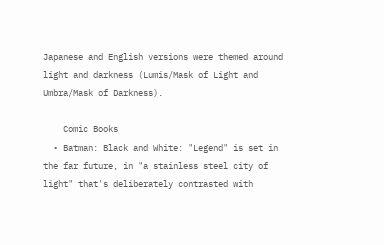Japanese and English versions were themed around light and darkness (Lumis/Mask of Light and Umbra/Mask of Darkness).

    Comic Books
  • Batman: Black and White: "Legend" is set in the far future, in "a stainless steel city of light" that's deliberately contrasted with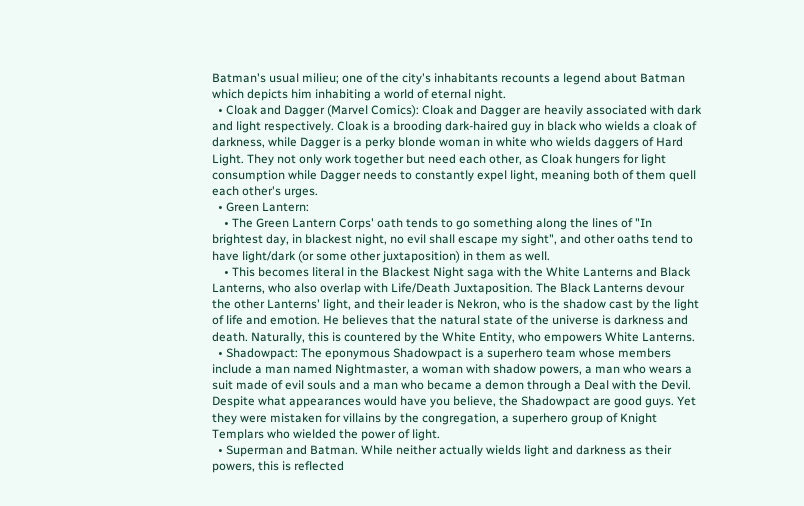Batman's usual milieu; one of the city's inhabitants recounts a legend about Batman which depicts him inhabiting a world of eternal night.
  • Cloak and Dagger (Marvel Comics): Cloak and Dagger are heavily associated with dark and light respectively. Cloak is a brooding dark-haired guy in black who wields a cloak of darkness, while Dagger is a perky blonde woman in white who wields daggers of Hard Light. They not only work together but need each other, as Cloak hungers for light consumption while Dagger needs to constantly expel light, meaning both of them quell each other's urges.
  • Green Lantern:
    • The Green Lantern Corps' oath tends to go something along the lines of "In brightest day, in blackest night, no evil shall escape my sight", and other oaths tend to have light/dark (or some other juxtaposition) in them as well.
    • This becomes literal in the Blackest Night saga with the White Lanterns and Black Lanterns, who also overlap with Life/Death Juxtaposition. The Black Lanterns devour the other Lanterns' light, and their leader is Nekron, who is the shadow cast by the light of life and emotion. He believes that the natural state of the universe is darkness and death. Naturally, this is countered by the White Entity, who empowers White Lanterns.
  • Shadowpact: The eponymous Shadowpact is a superhero team whose members include a man named Nightmaster, a woman with shadow powers, a man who wears a suit made of evil souls and a man who became a demon through a Deal with the Devil. Despite what appearances would have you believe, the Shadowpact are good guys. Yet they were mistaken for villains by the congregation, a superhero group of Knight Templars who wielded the power of light.
  • Superman and Batman. While neither actually wields light and darkness as their powers, this is reflected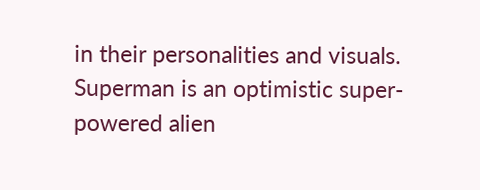in their personalities and visuals. Superman is an optimistic super-powered alien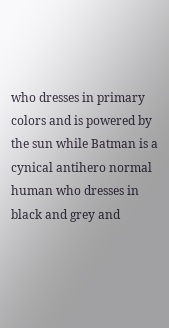who dresses in primary colors and is powered by the sun while Batman is a cynical antihero normal human who dresses in black and grey and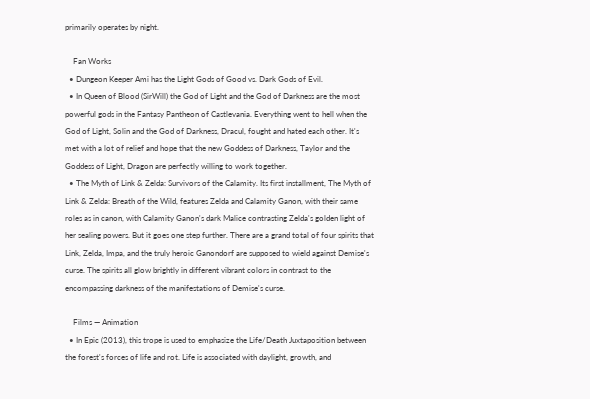primarily operates by night.

    Fan Works
  • Dungeon Keeper Ami has the Light Gods of Good vs. Dark Gods of Evil.
  • In Queen of Blood (SirWill) the God of Light and the God of Darkness are the most powerful gods in the Fantasy Pantheon of Castlevania. Everything went to hell when the God of Light, Solin and the God of Darkness, Dracul, fought and hated each other. It's met with a lot of relief and hope that the new Goddess of Darkness, Taylor and the Goddess of Light, Dragon are perfectly willing to work together.
  • The Myth of Link & Zelda: Survivors of the Calamity. Its first installment, The Myth of Link & Zelda: Breath of the Wild, features Zelda and Calamity Ganon, with their same roles as in canon, with Calamity Ganon's dark Malice contrasting Zelda's golden light of her sealing powers. But it goes one step further. There are a grand total of four spirits that Link, Zelda, Impa, and the truly heroic Ganondorf are supposed to wield against Demise's curse. The spirits all glow brightly in different vibrant colors in contrast to the encompassing darkness of the manifestations of Demise's curse.

    Films — Animation
  • In Epic (2013), this trope is used to emphasize the Life/Death Juxtaposition between the forest's forces of life and rot. Life is associated with daylight, growth, and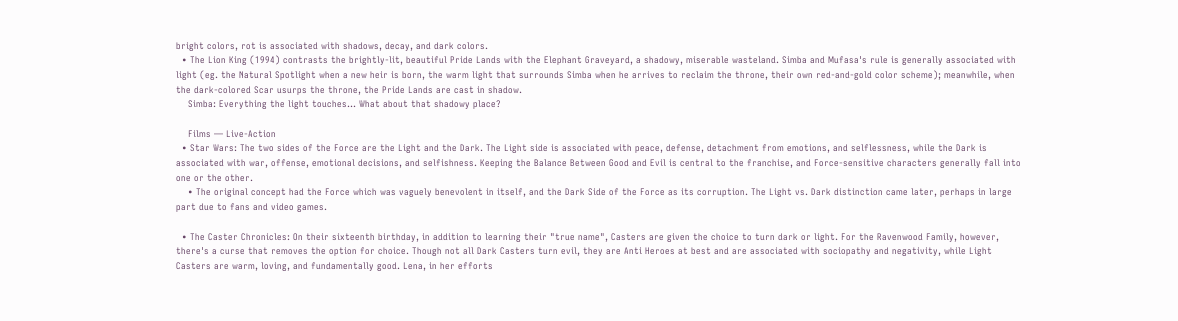bright colors, rot is associated with shadows, decay, and dark colors.
  • The Lion King (1994) contrasts the brightly-lit, beautiful Pride Lands with the Elephant Graveyard, a shadowy, miserable wasteland. Simba and Mufasa's rule is generally associated with light (eg. the Natural Spotlight when a new heir is born, the warm light that surrounds Simba when he arrives to reclaim the throne, their own red-and-gold color scheme); meanwhile, when the dark-colored Scar usurps the throne, the Pride Lands are cast in shadow.
    Simba: Everything the light touches... What about that shadowy place?

    Films — Live-Action
  • Star Wars: The two sides of the Force are the Light and the Dark. The Light side is associated with peace, defense, detachment from emotions, and selflessness, while the Dark is associated with war, offense, emotional decisions, and selfishness. Keeping the Balance Between Good and Evil is central to the franchise, and Force-sensitive characters generally fall into one or the other.
    • The original concept had the Force which was vaguely benevolent in itself, and the Dark Side of the Force as its corruption. The Light vs. Dark distinction came later, perhaps in large part due to fans and video games.

  • The Caster Chronicles: On their sixteenth birthday, in addition to learning their "true name", Casters are given the choice to turn dark or light. For the Ravenwood Family, however, there's a curse that removes the option for choice. Though not all Dark Casters turn evil, they are Anti Heroes at best and are associated with sociopathy and negativity, while Light Casters are warm, loving, and fundamentally good. Lena, in her efforts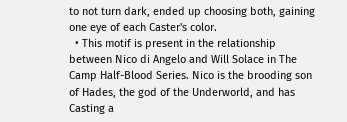to not turn dark, ended up choosing both, gaining one eye of each Caster's color.
  • This motif is present in the relationship between Nico di Angelo and Will Solace in The Camp Half-Blood Series. Nico is the brooding son of Hades, the god of the Underworld, and has Casting a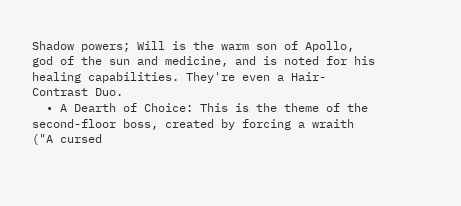Shadow powers; Will is the warm son of Apollo, god of the sun and medicine, and is noted for his healing capabilities. They're even a Hair-Contrast Duo.
  • A Dearth of Choice: This is the theme of the second-floor boss, created by forcing a wraith ("A cursed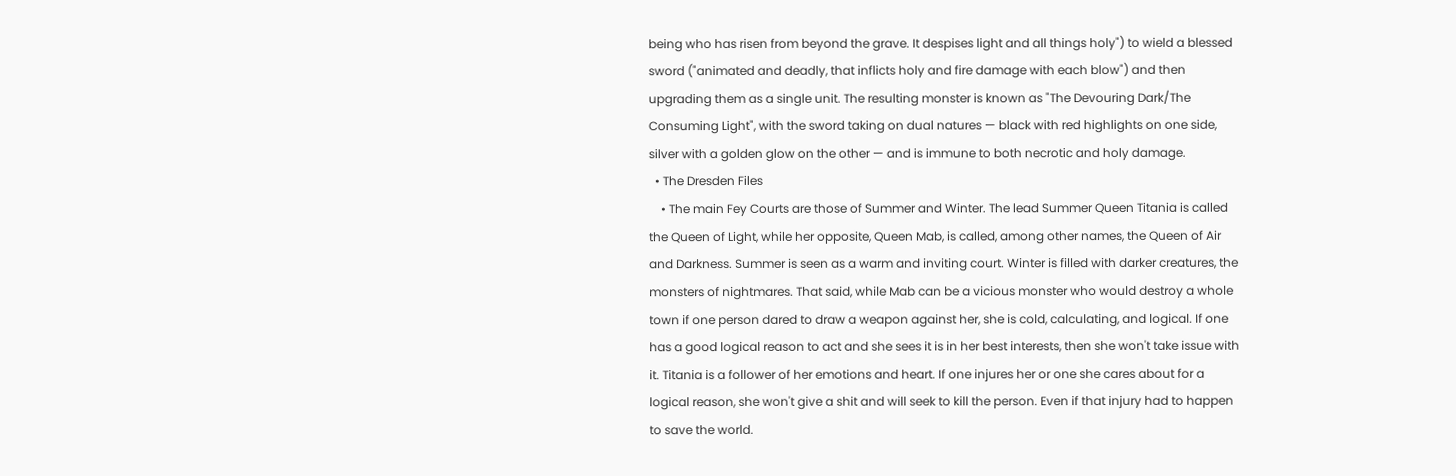being who has risen from beyond the grave. It despises light and all things holy") to wield a blessed sword ("animated and deadly, that inflicts holy and fire damage with each blow") and then upgrading them as a single unit. The resulting monster is known as "The Devouring Dark/The Consuming Light", with the sword taking on dual natures — black with red highlights on one side, silver with a golden glow on the other — and is immune to both necrotic and holy damage.
  • The Dresden Files
    • The main Fey Courts are those of Summer and Winter. The lead Summer Queen Titania is called the Queen of Light, while her opposite, Queen Mab, is called, among other names, the Queen of Air and Darkness. Summer is seen as a warm and inviting court. Winter is filled with darker creatures, the monsters of nightmares. That said, while Mab can be a vicious monster who would destroy a whole town if one person dared to draw a weapon against her, she is cold, calculating, and logical. If one has a good logical reason to act and she sees it is in her best interests, then she won't take issue with it. Titania is a follower of her emotions and heart. If one injures her or one she cares about for a logical reason, she won't give a shit and will seek to kill the person. Even if that injury had to happen to save the world.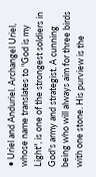• Uriel and Anduriel. Archangel Uriel, whose name translates to "God is my Light", is one of the strongest soldiers in God's army and strategist. A cunning being who will always aim for three birds with one stone. His purview is the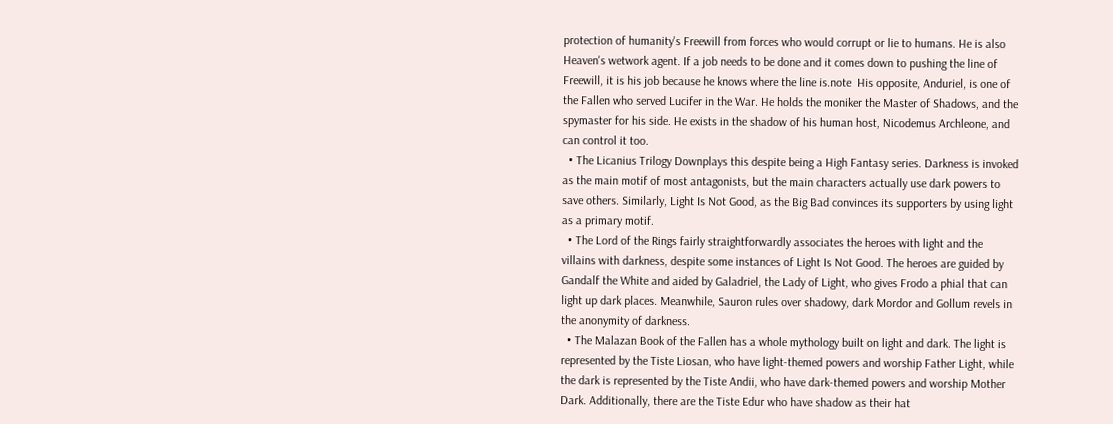protection of humanity's Freewill from forces who would corrupt or lie to humans. He is also Heaven's wetwork agent. If a job needs to be done and it comes down to pushing the line of Freewill, it is his job because he knows where the line is.note  His opposite, Anduriel, is one of the Fallen who served Lucifer in the War. He holds the moniker the Master of Shadows, and the spymaster for his side. He exists in the shadow of his human host, Nicodemus Archleone, and can control it too.
  • The Licanius Trilogy Downplays this despite being a High Fantasy series. Darkness is invoked as the main motif of most antagonists, but the main characters actually use dark powers to save others. Similarly, Light Is Not Good, as the Big Bad convinces its supporters by using light as a primary motif.
  • The Lord of the Rings fairly straightforwardly associates the heroes with light and the villains with darkness, despite some instances of Light Is Not Good. The heroes are guided by Gandalf the White and aided by Galadriel, the Lady of Light, who gives Frodo a phial that can light up dark places. Meanwhile, Sauron rules over shadowy, dark Mordor and Gollum revels in the anonymity of darkness.
  • The Malazan Book of the Fallen has a whole mythology built on light and dark. The light is represented by the Tiste Liosan, who have light-themed powers and worship Father Light, while the dark is represented by the Tiste Andii, who have dark-themed powers and worship Mother Dark. Additionally, there are the Tiste Edur who have shadow as their hat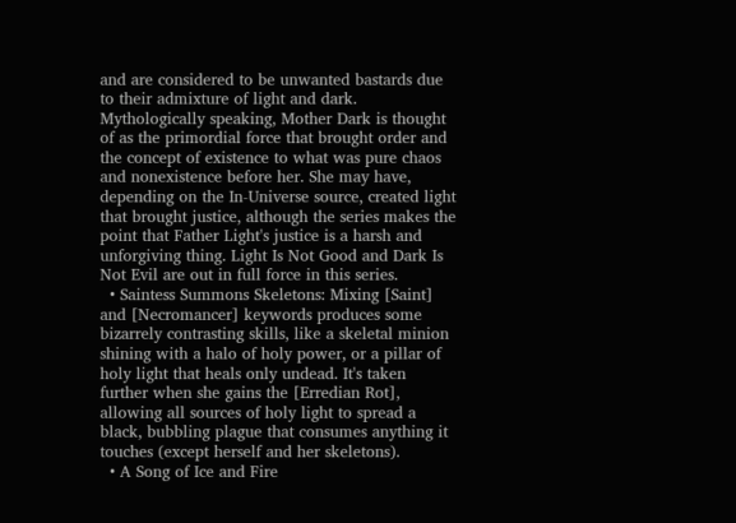and are considered to be unwanted bastards due to their admixture of light and dark. Mythologically speaking, Mother Dark is thought of as the primordial force that brought order and the concept of existence to what was pure chaos and nonexistence before her. She may have, depending on the In-Universe source, created light that brought justice, although the series makes the point that Father Light's justice is a harsh and unforgiving thing. Light Is Not Good and Dark Is Not Evil are out in full force in this series.
  • Saintess Summons Skeletons: Mixing [Saint] and [Necromancer] keywords produces some bizarrely contrasting skills, like a skeletal minion shining with a halo of holy power, or a pillar of holy light that heals only undead. It's taken further when she gains the [Erredian Rot], allowing all sources of holy light to spread a black, bubbling plague that consumes anything it touches (except herself and her skeletons).
  • A Song of Ice and Fire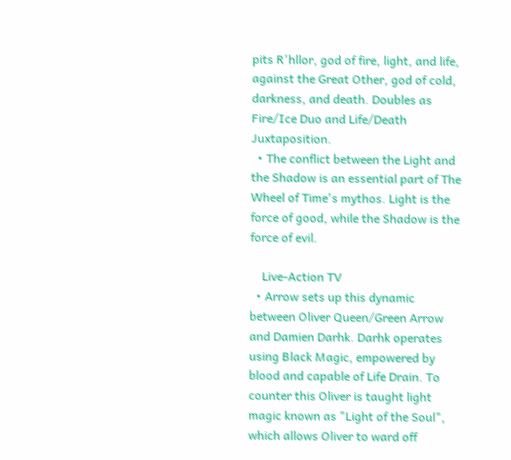pits R'hllor, god of fire, light, and life, against the Great Other, god of cold, darkness, and death. Doubles as Fire/Ice Duo and Life/Death Juxtaposition.
  • The conflict between the Light and the Shadow is an essential part of The Wheel of Time's mythos. Light is the force of good, while the Shadow is the force of evil.

    Live-Action TV
  • Arrow sets up this dynamic between Oliver Queen/Green Arrow and Damien Darhk. Darhk operates using Black Magic, empowered by blood and capable of Life Drain. To counter this Oliver is taught light magic known as "Light of the Soul", which allows Oliver to ward off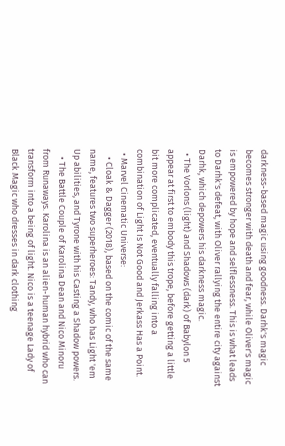darkness-based magic using goodness. Darhk's magic becomes stronger with death and fear, while Oliver's magic is empowered by hope and selflessness. This is what leads to Darhk's defeat, with Oliver rallying the entire city against Darhk, which depowers his darkness magic.
  • The Vorlons (light) and Shadows (dark) of Babylon 5 appear at first to embody this trope, before getting a little bit more complicated, eventually falling into a combination of Light Is Not Good and Jerkass Has a Point.
  • Marvel Cinematic Universe:
    • Cloak & Dagger (2018), based on the comic of the same name, features two superheroes: Tandy, who has Light 'em Up abilities, and Tyrone with his Casting a Shadow powers.
    • The Battle Couple of Karolina Dean and Nico Minoru from Runaways. Karolina is an alien-human hybrid who can transform into a being of light. Nico is a teenage Lady of Black Magic who dresses in dark clothing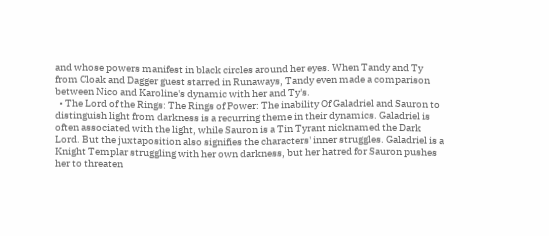and whose powers manifest in black circles around her eyes. When Tandy and Ty from Cloak and Dagger guest starred in Runaways, Tandy even made a comparison between Nico and Karoline's dynamic with her and Ty's.
  • The Lord of the Rings: The Rings of Power: The inability Of Galadriel and Sauron to distinguish light from darkness is a recurring theme in their dynamics. Galadriel is often associated with the light, while Sauron is a Tin Tyrant nicknamed the Dark Lord. But the juxtaposition also signifies the characters' inner struggles. Galadriel is a Knight Templar struggling with her own darkness, but her hatred for Sauron pushes her to threaten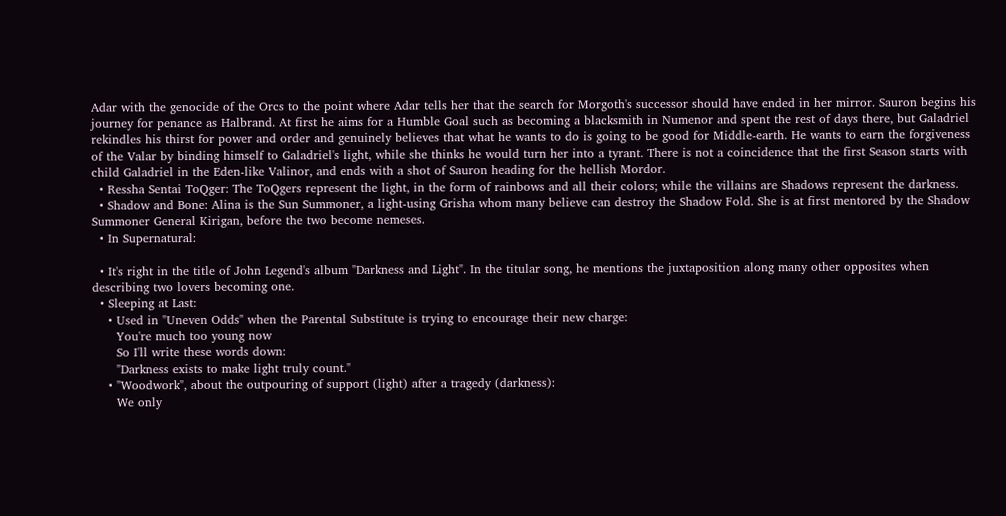Adar with the genocide of the Orcs to the point where Adar tells her that the search for Morgoth's successor should have ended in her mirror. Sauron begins his journey for penance as Halbrand. At first he aims for a Humble Goal such as becoming a blacksmith in Numenor and spent the rest of days there, but Galadriel rekindles his thirst for power and order and genuinely believes that what he wants to do is going to be good for Middle-earth. He wants to earn the forgiveness of the Valar by binding himself to Galadriel's light, while she thinks he would turn her into a tyrant. There is not a coincidence that the first Season starts with child Galadriel in the Eden-like Valinor, and ends with a shot of Sauron heading for the hellish Mordor.
  • Ressha Sentai ToQger: The ToQgers represent the light, in the form of rainbows and all their colors; while the villains are Shadows represent the darkness.
  • Shadow and Bone: Alina is the Sun Summoner, a light-using Grisha whom many believe can destroy the Shadow Fold. She is at first mentored by the Shadow Summoner General Kirigan, before the two become nemeses.
  • In Supernatural:

  • It's right in the title of John Legend's album "Darkness and Light". In the titular song, he mentions the juxtaposition along many other opposites when describing two lovers becoming one.
  • Sleeping at Last:
    • Used in "Uneven Odds" when the Parental Substitute is trying to encourage their new charge:
      You're much too young now
      So I'll write these words down:
      "Darkness exists to make light truly count."
    • "Woodwork", about the outpouring of support (light) after a tragedy (darkness):
      We only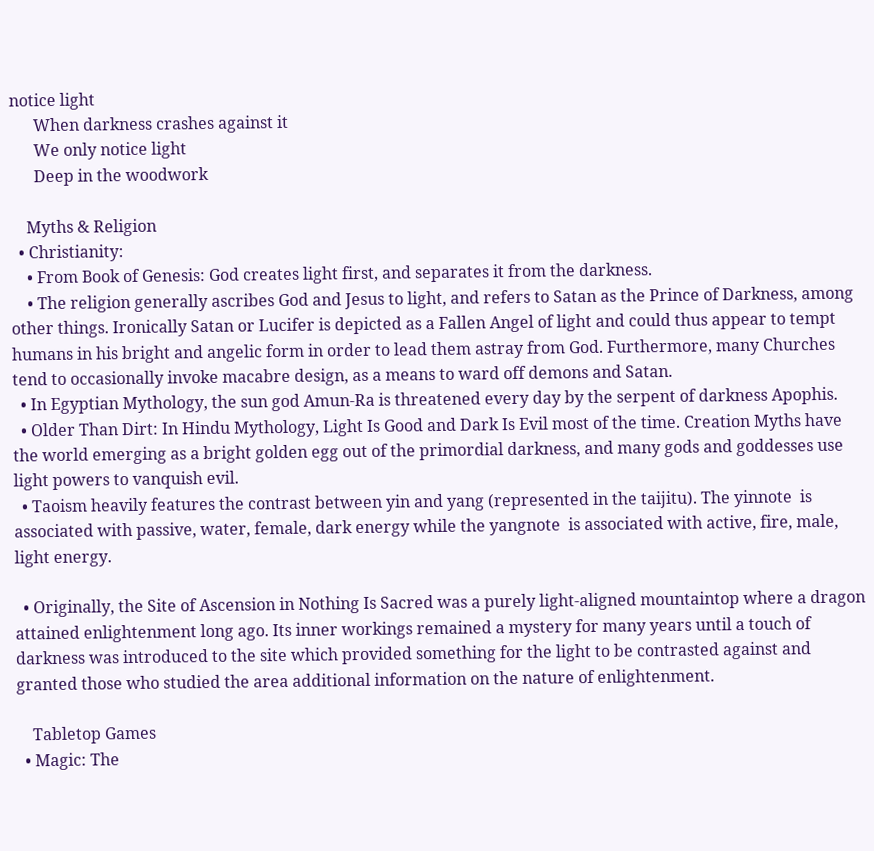notice light
      When darkness crashes against it
      We only notice light
      Deep in the woodwork

    Myths & Religion
  • Christianity:
    • From Book of Genesis: God creates light first, and separates it from the darkness.
    • The religion generally ascribes God and Jesus to light, and refers to Satan as the Prince of Darkness, among other things. Ironically Satan or Lucifer is depicted as a Fallen Angel of light and could thus appear to tempt humans in his bright and angelic form in order to lead them astray from God. Furthermore, many Churches tend to occasionally invoke macabre design, as a means to ward off demons and Satan.
  • In Egyptian Mythology, the sun god Amun-Ra is threatened every day by the serpent of darkness Apophis.
  • Older Than Dirt: In Hindu Mythology, Light Is Good and Dark Is Evil most of the time. Creation Myths have the world emerging as a bright golden egg out of the primordial darkness, and many gods and goddesses use light powers to vanquish evil.
  • Taoism heavily features the contrast between yin and yang (represented in the taijitu). The yinnote  is associated with passive, water, female, dark energy while the yangnote  is associated with active, fire, male, light energy.

  • Originally, the Site of Ascension in Nothing Is Sacred was a purely light-aligned mountaintop where a dragon attained enlightenment long ago. Its inner workings remained a mystery for many years until a touch of darkness was introduced to the site which provided something for the light to be contrasted against and granted those who studied the area additional information on the nature of enlightenment.

    Tabletop Games
  • Magic: The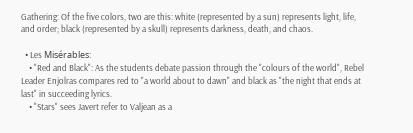Gathering: Of the five colors, two are this: white (represented by a sun) represents light, life, and order; black (represented by a skull) represents darkness, death, and chaos.

  • Les Misérables:
    • "Red and Black": As the students debate passion through the "colours of the world", Rebel Leader Enjolras compares red to "a world about to dawn" and black as "the night that ends at last" in succeeding lyrics.
    • "Stars" sees Javert refer to Valjean as a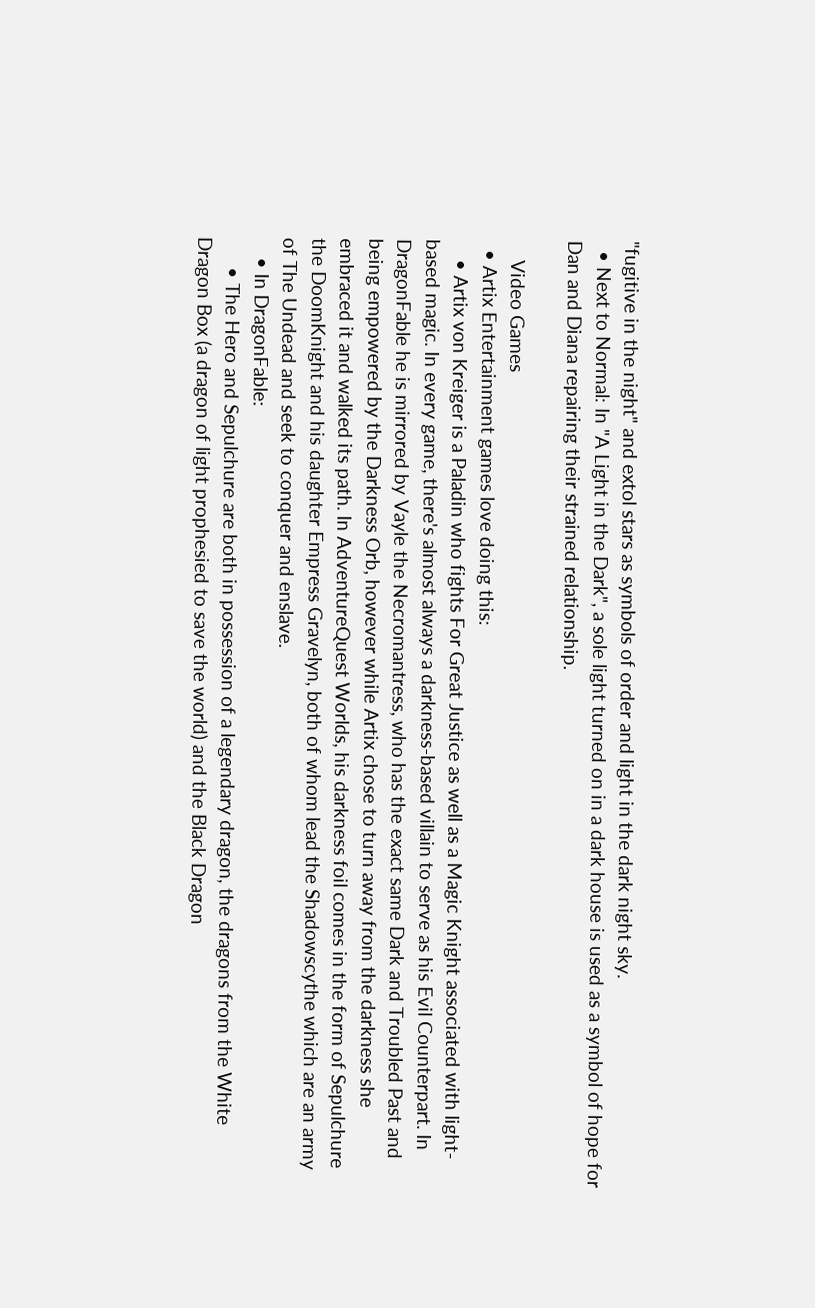"fugitive in the night" and extol stars as symbols of order and light in the dark night sky.
  • Next to Normal: In "A Light in the Dark", a sole light turned on in a dark house is used as a symbol of hope for Dan and Diana repairing their strained relationship.

    Video Games
  • Artix Entertainment games love doing this:
    • Artix von Kreiger is a Paladin who fights For Great Justice as well as a Magic Knight associated with light-based magic. In every game, there's almost always a darkness-based villain to serve as his Evil Counterpart. In DragonFable he is mirrored by Vayle the Necromantress, who has the exact same Dark and Troubled Past and being empowered by the Darkness Orb, however while Artix chose to turn away from the darkness she embraced it and walked its path. In AdventureQuest Worlds, his darkness foil comes in the form of Sepulchure the DoomKnight and his daughter Empress Gravelyn, both of whom lead the Shadowscythe which are an army of The Undead and seek to conquer and enslave.
    • In DragonFable:
      • The Hero and Sepulchure are both in possession of a legendary dragon, the dragons from the White Dragon Box (a dragon of light prophesied to save the world) and the Black Dragon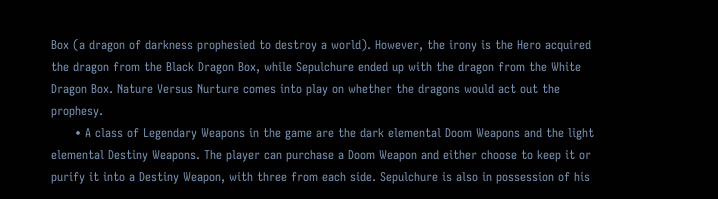Box (a dragon of darkness prophesied to destroy a world). However, the irony is the Hero acquired the dragon from the Black Dragon Box, while Sepulchure ended up with the dragon from the White Dragon Box. Nature Versus Nurture comes into play on whether the dragons would act out the prophesy.
      • A class of Legendary Weapons in the game are the dark elemental Doom Weapons and the light elemental Destiny Weapons. The player can purchase a Doom Weapon and either choose to keep it or purify it into a Destiny Weapon, with three from each side. Sepulchure is also in possession of his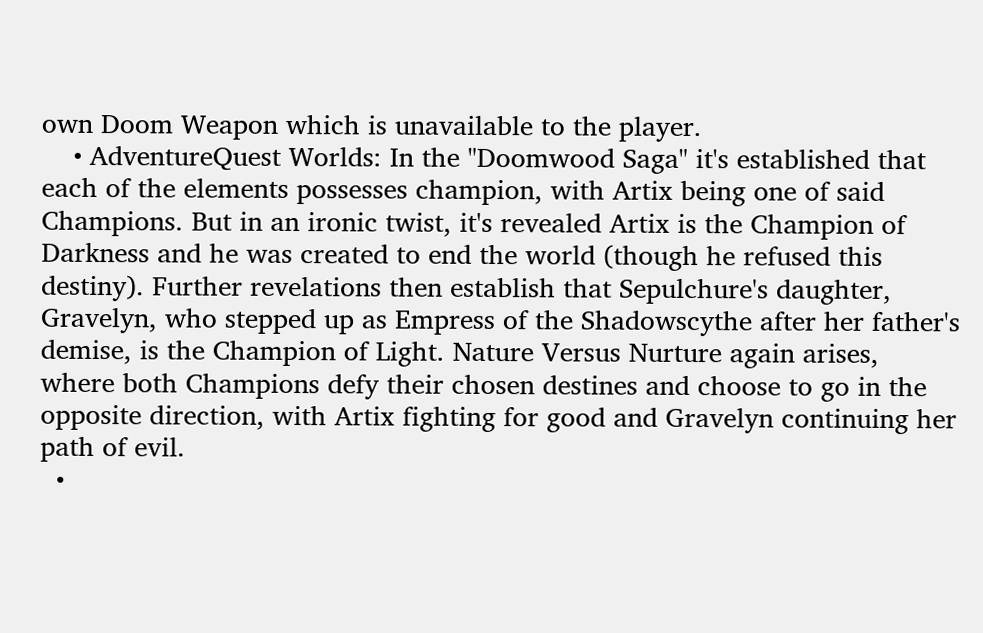own Doom Weapon which is unavailable to the player.
    • AdventureQuest Worlds: In the "Doomwood Saga" it's established that each of the elements possesses champion, with Artix being one of said Champions. But in an ironic twist, it's revealed Artix is the Champion of Darkness and he was created to end the world (though he refused this destiny). Further revelations then establish that Sepulchure's daughter, Gravelyn, who stepped up as Empress of the Shadowscythe after her father's demise, is the Champion of Light. Nature Versus Nurture again arises, where both Champions defy their chosen destines and choose to go in the opposite direction, with Artix fighting for good and Gravelyn continuing her path of evil.
  •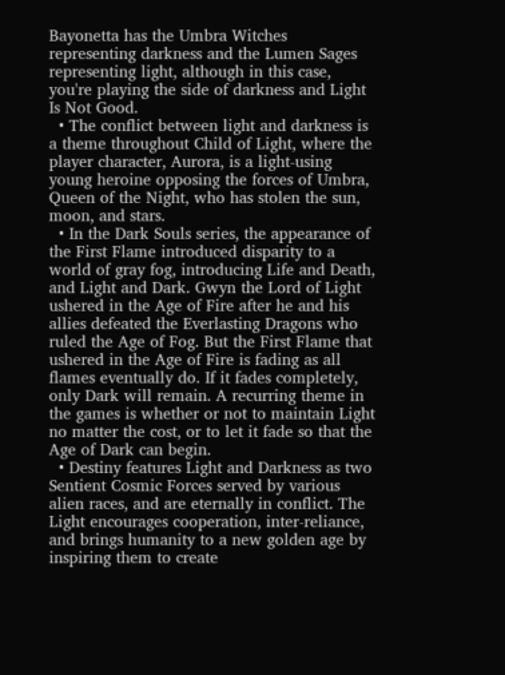Bayonetta has the Umbra Witches representing darkness and the Lumen Sages representing light, although in this case, you're playing the side of darkness and Light Is Not Good.
  • The conflict between light and darkness is a theme throughout Child of Light, where the player character, Aurora, is a light-using young heroine opposing the forces of Umbra, Queen of the Night, who has stolen the sun, moon, and stars.
  • In the Dark Souls series, the appearance of the First Flame introduced disparity to a world of gray fog, introducing Life and Death, and Light and Dark. Gwyn the Lord of Light ushered in the Age of Fire after he and his allies defeated the Everlasting Dragons who ruled the Age of Fog. But the First Flame that ushered in the Age of Fire is fading as all flames eventually do. If it fades completely, only Dark will remain. A recurring theme in the games is whether or not to maintain Light no matter the cost, or to let it fade so that the Age of Dark can begin.
  • Destiny features Light and Darkness as two Sentient Cosmic Forces served by various alien races, and are eternally in conflict. The Light encourages cooperation, inter-reliance, and brings humanity to a new golden age by inspiring them to create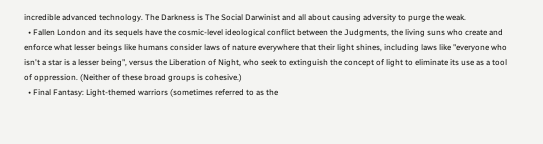incredible advanced technology. The Darkness is The Social Darwinist and all about causing adversity to purge the weak.
  • Fallen London and its sequels have the cosmic-level ideological conflict between the Judgments, the living suns who create and enforce what lesser beings like humans consider laws of nature everywhere that their light shines, including laws like "everyone who isn't a star is a lesser being", versus the Liberation of Night, who seek to extinguish the concept of light to eliminate its use as a tool of oppression. (Neither of these broad groups is cohesive.)
  • Final Fantasy: Light-themed warriors (sometimes referred to as the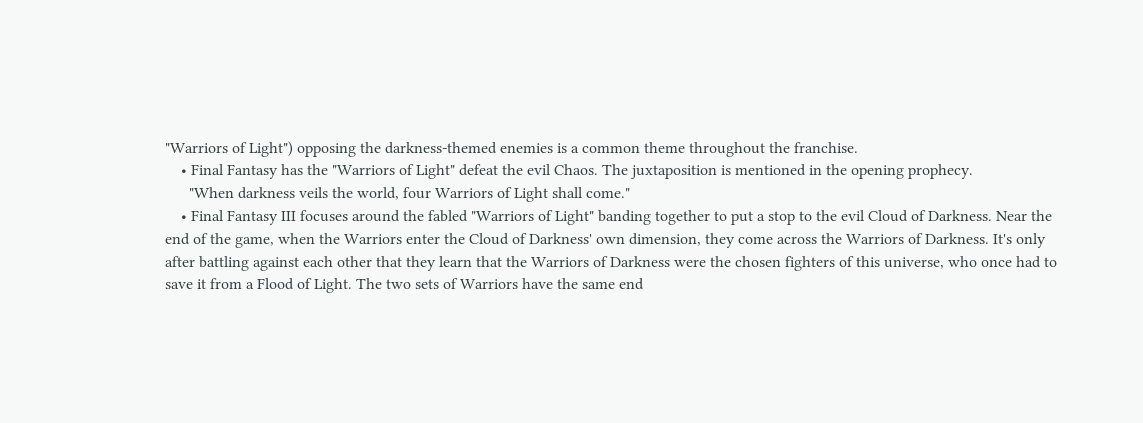"Warriors of Light") opposing the darkness-themed enemies is a common theme throughout the franchise.
    • Final Fantasy has the "Warriors of Light" defeat the evil Chaos. The juxtaposition is mentioned in the opening prophecy.
      "When darkness veils the world, four Warriors of Light shall come."
    • Final Fantasy III focuses around the fabled "Warriors of Light" banding together to put a stop to the evil Cloud of Darkness. Near the end of the game, when the Warriors enter the Cloud of Darkness' own dimension, they come across the Warriors of Darkness. It's only after battling against each other that they learn that the Warriors of Darkness were the chosen fighters of this universe, who once had to save it from a Flood of Light. The two sets of Warriors have the same end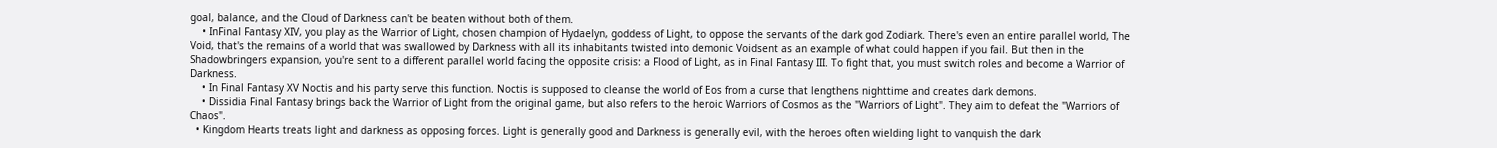goal, balance, and the Cloud of Darkness can't be beaten without both of them.
    • InFinal Fantasy XIV, you play as the Warrior of Light, chosen champion of Hydaelyn, goddess of Light, to oppose the servants of the dark god Zodiark. There's even an entire parallel world, The Void, that's the remains of a world that was swallowed by Darkness with all its inhabitants twisted into demonic Voidsent as an example of what could happen if you fail. But then in the Shadowbringers expansion, you're sent to a different parallel world facing the opposite crisis: a Flood of Light, as in Final Fantasy III. To fight that, you must switch roles and become a Warrior of Darkness.
    • In Final Fantasy XV Noctis and his party serve this function. Noctis is supposed to cleanse the world of Eos from a curse that lengthens nighttime and creates dark demons.
    • Dissidia Final Fantasy brings back the Warrior of Light from the original game, but also refers to the heroic Warriors of Cosmos as the "Warriors of Light". They aim to defeat the "Warriors of Chaos".
  • Kingdom Hearts treats light and darkness as opposing forces. Light is generally good and Darkness is generally evil, with the heroes often wielding light to vanquish the dark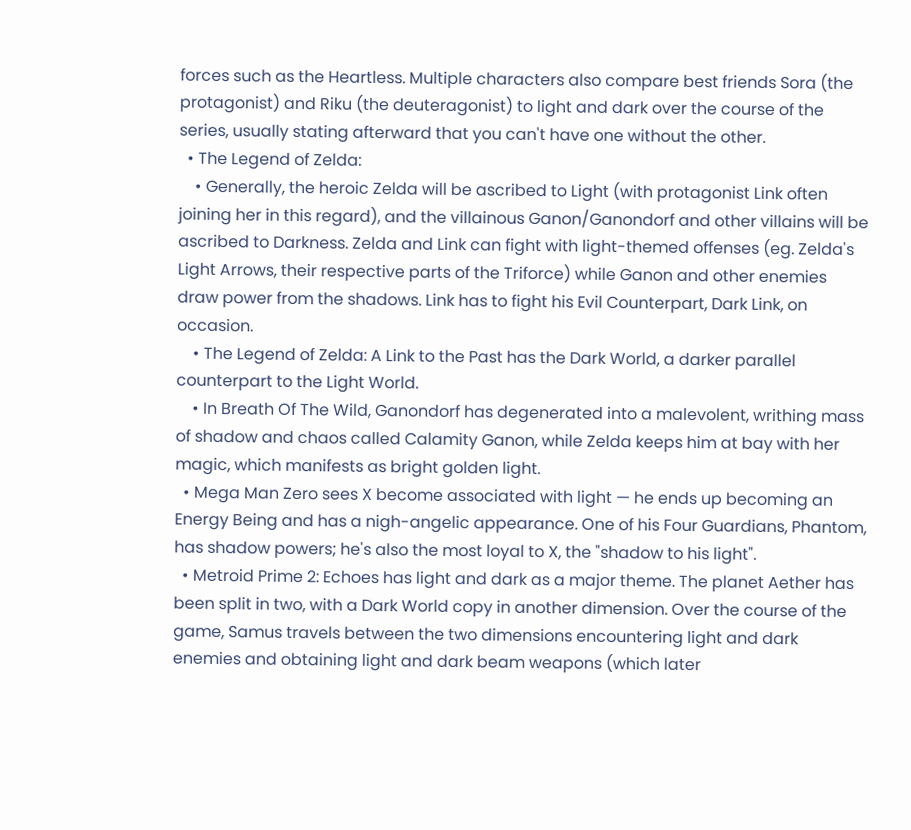forces such as the Heartless. Multiple characters also compare best friends Sora (the protagonist) and Riku (the deuteragonist) to light and dark over the course of the series, usually stating afterward that you can't have one without the other.
  • The Legend of Zelda:
    • Generally, the heroic Zelda will be ascribed to Light (with protagonist Link often joining her in this regard), and the villainous Ganon/Ganondorf and other villains will be ascribed to Darkness. Zelda and Link can fight with light-themed offenses (eg. Zelda's Light Arrows, their respective parts of the Triforce) while Ganon and other enemies draw power from the shadows. Link has to fight his Evil Counterpart, Dark Link, on occasion.
    • The Legend of Zelda: A Link to the Past has the Dark World, a darker parallel counterpart to the Light World.
    • In Breath Of The Wild, Ganondorf has degenerated into a malevolent, writhing mass of shadow and chaos called Calamity Ganon, while Zelda keeps him at bay with her magic, which manifests as bright golden light.
  • Mega Man Zero sees X become associated with light — he ends up becoming an Energy Being and has a nigh-angelic appearance. One of his Four Guardians, Phantom, has shadow powers; he's also the most loyal to X, the "shadow to his light".
  • Metroid Prime 2: Echoes has light and dark as a major theme. The planet Aether has been split in two, with a Dark World copy in another dimension. Over the course of the game, Samus travels between the two dimensions encountering light and dark enemies and obtaining light and dark beam weapons (which later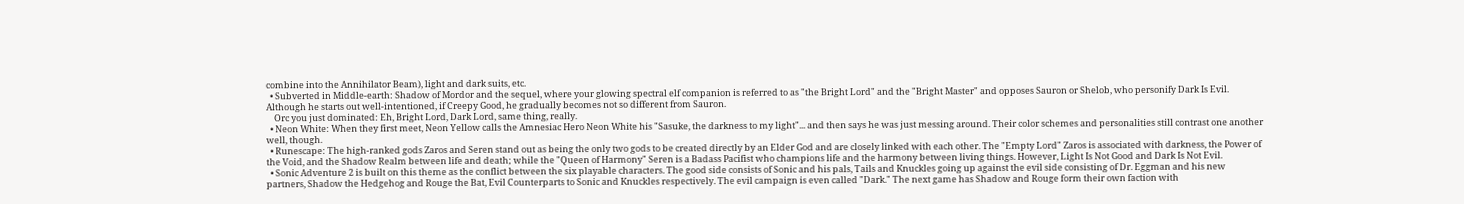combine into the Annihilator Beam), light and dark suits, etc.
  • Subverted in Middle-earth: Shadow of Mordor and the sequel, where your glowing spectral elf companion is referred to as "the Bright Lord" and the "Bright Master" and opposes Sauron or Shelob, who personify Dark Is Evil. Although he starts out well-intentioned, if Creepy Good, he gradually becomes not so different from Sauron.
    Orc you just dominated: Eh, Bright Lord, Dark Lord, same thing, really.
  • Neon White: When they first meet, Neon Yellow calls the Amnesiac Hero Neon White his "Sasuke, the darkness to my light"... and then says he was just messing around. Their color schemes and personalities still contrast one another well, though.
  • Runescape: The high-ranked gods Zaros and Seren stand out as being the only two gods to be created directly by an Elder God and are closely linked with each other. The "Empty Lord" Zaros is associated with darkness, the Power of the Void, and the Shadow Realm between life and death; while the "Queen of Harmony" Seren is a Badass Pacifist who champions life and the harmony between living things. However, Light Is Not Good and Dark Is Not Evil.
  • Sonic Adventure 2 is built on this theme as the conflict between the six playable characters. The good side consists of Sonic and his pals, Tails and Knuckles going up against the evil side consisting of Dr. Eggman and his new partners, Shadow the Hedgehog and Rouge the Bat, Evil Counterparts to Sonic and Knuckles respectively. The evil campaign is even called "Dark." The next game has Shadow and Rouge form their own faction with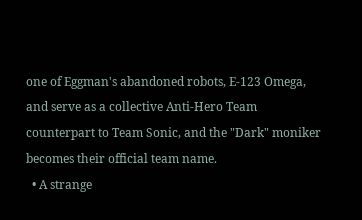one of Eggman's abandoned robots, E-123 Omega, and serve as a collective Anti-Hero Team counterpart to Team Sonic, and the "Dark" moniker becomes their official team name.
  • A strange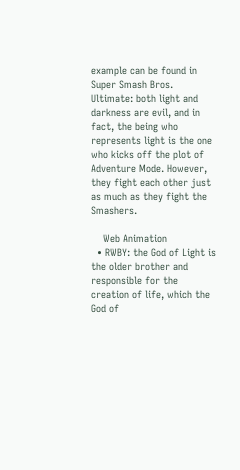example can be found in Super Smash Bros. Ultimate: both light and darkness are evil, and in fact, the being who represents light is the one who kicks off the plot of Adventure Mode. However, they fight each other just as much as they fight the Smashers.

    Web Animation
  • RWBY: the God of Light is the older brother and responsible for the creation of life, which the God of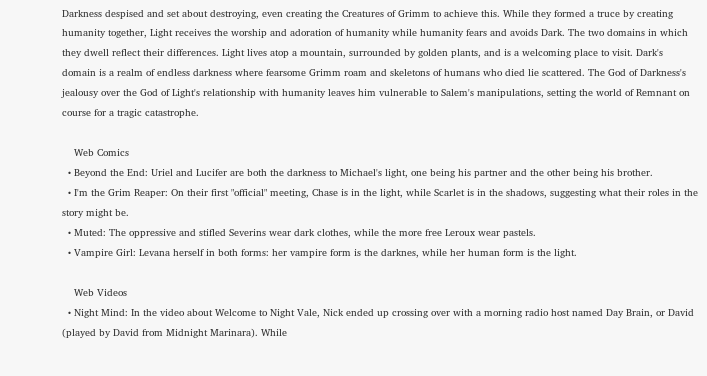Darkness despised and set about destroying, even creating the Creatures of Grimm to achieve this. While they formed a truce by creating humanity together, Light receives the worship and adoration of humanity while humanity fears and avoids Dark. The two domains in which they dwell reflect their differences. Light lives atop a mountain, surrounded by golden plants, and is a welcoming place to visit. Dark's domain is a realm of endless darkness where fearsome Grimm roam and skeletons of humans who died lie scattered. The God of Darkness's jealousy over the God of Light's relationship with humanity leaves him vulnerable to Salem's manipulations, setting the world of Remnant on course for a tragic catastrophe.

    Web Comics
  • Beyond the End: Uriel and Lucifer are both the darkness to Michael's light, one being his partner and the other being his brother.
  • I'm the Grim Reaper: On their first "official" meeting, Chase is in the light, while Scarlet is in the shadows, suggesting what their roles in the story might be.
  • Muted: The oppressive and stifled Severins wear dark clothes, while the more free Leroux wear pastels.
  • Vampire Girl: Levana herself in both forms: her vampire form is the darknes, while her human form is the light.

    Web Videos
  • Night Mind: In the video about Welcome to Night Vale, Nick ended up crossing over with a morning radio host named Day Brain, or David (played by David from Midnight Marinara). While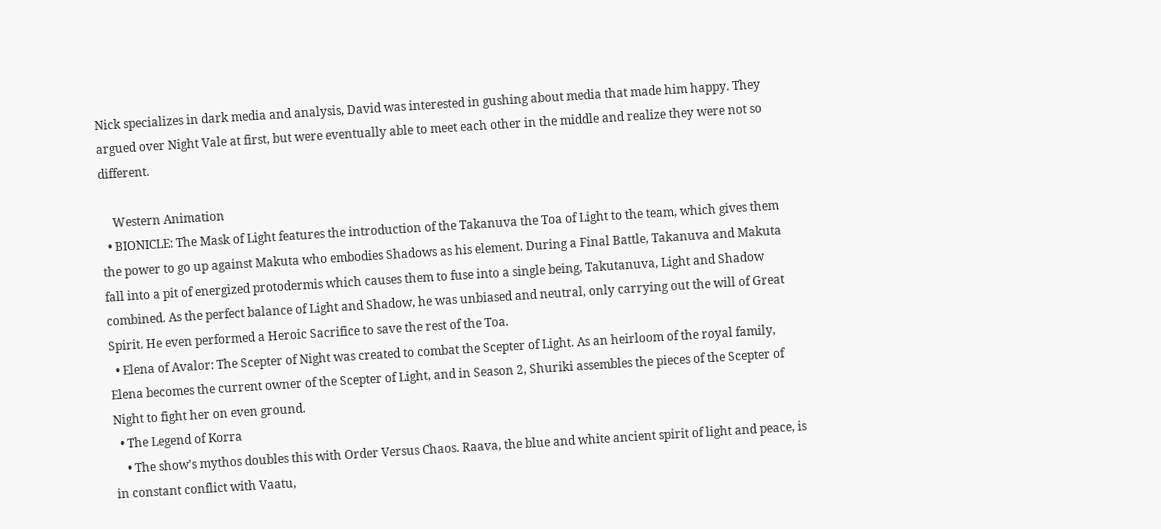Nick specializes in dark media and analysis, David was interested in gushing about media that made him happy. They argued over Night Vale at first, but were eventually able to meet each other in the middle and realize they were not so different.

    Western Animation
  • BIONICLE: The Mask of Light features the introduction of the Takanuva the Toa of Light to the team, which gives them the power to go up against Makuta who embodies Shadows as his element. During a Final Battle, Takanuva and Makuta fall into a pit of energized protodermis which causes them to fuse into a single being, Takutanuva, Light and Shadow combined. As the perfect balance of Light and Shadow, he was unbiased and neutral, only carrying out the will of Great Spirit. He even performed a Heroic Sacrifice to save the rest of the Toa.
  • Elena of Avalor: The Scepter of Night was created to combat the Scepter of Light. As an heirloom of the royal family, Elena becomes the current owner of the Scepter of Light, and in Season 2, Shuriki assembles the pieces of the Scepter of Night to fight her on even ground.
  • The Legend of Korra
    • The show's mythos doubles this with Order Versus Chaos. Raava, the blue and white ancient spirit of light and peace, is in constant conflict with Vaatu,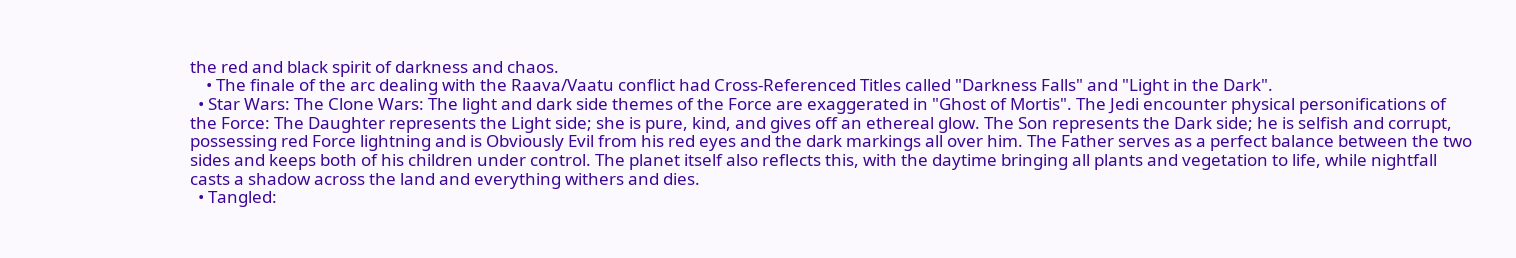the red and black spirit of darkness and chaos.
    • The finale of the arc dealing with the Raava/Vaatu conflict had Cross-Referenced Titles called "Darkness Falls" and "Light in the Dark".
  • Star Wars: The Clone Wars: The light and dark side themes of the Force are exaggerated in "Ghost of Mortis". The Jedi encounter physical personifications of the Force: The Daughter represents the Light side; she is pure, kind, and gives off an ethereal glow. The Son represents the Dark side; he is selfish and corrupt, possessing red Force lightning and is Obviously Evil from his red eyes and the dark markings all over him. The Father serves as a perfect balance between the two sides and keeps both of his children under control. The planet itself also reflects this, with the daytime bringing all plants and vegetation to life, while nightfall casts a shadow across the land and everything withers and dies.
  • Tangled: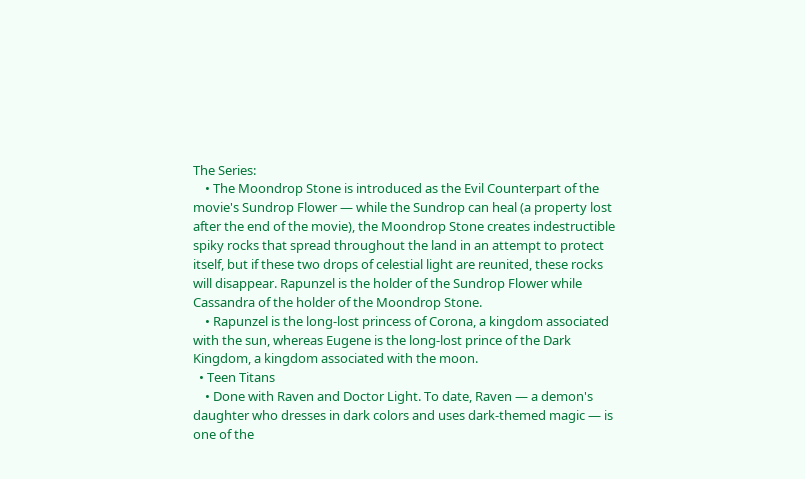The Series:
    • The Moondrop Stone is introduced as the Evil Counterpart of the movie's Sundrop Flower — while the Sundrop can heal (a property lost after the end of the movie), the Moondrop Stone creates indestructible spiky rocks that spread throughout the land in an attempt to protect itself, but if these two drops of celestial light are reunited, these rocks will disappear. Rapunzel is the holder of the Sundrop Flower while Cassandra of the holder of the Moondrop Stone.
    • Rapunzel is the long-lost princess of Corona, a kingdom associated with the sun, whereas Eugene is the long-lost prince of the Dark Kingdom, a kingdom associated with the moon.
  • Teen Titans
    • Done with Raven and Doctor Light. To date, Raven — a demon's daughter who dresses in dark colors and uses dark-themed magic — is one of the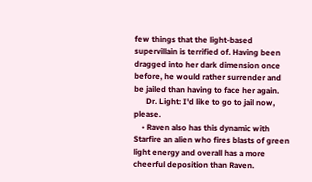few things that the light-based supervillain is terrified of. Having been dragged into her dark dimension once before, he would rather surrender and be jailed than having to face her again.
      Dr. Light: I'd like to go to jail now, please.
    • Raven also has this dynamic with Starfire an alien who fires blasts of green light energy and overall has a more cheerful deposition than Raven.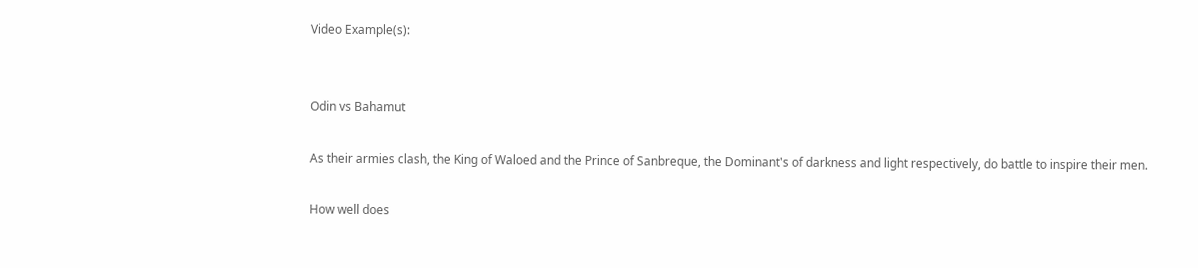Video Example(s):


Odin vs Bahamut

As their armies clash, the King of Waloed and the Prince of Sanbreque, the Dominant's of darkness and light respectively, do battle to inspire their men.

How well does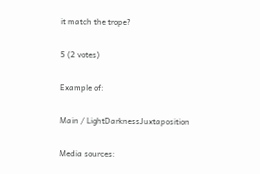it match the trope?

5 (2 votes)

Example of:

Main / LightDarknessJuxtaposition

Media sources: